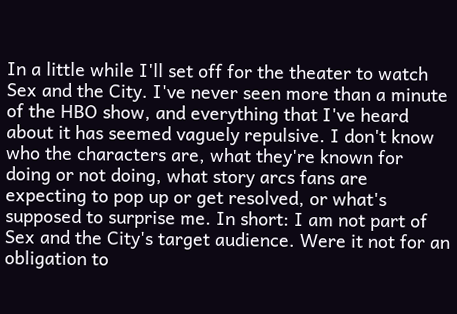In a little while I'll set off for the theater to watch Sex and the City. I've never seen more than a minute of the HBO show, and everything that I've heard about it has seemed vaguely repulsive. I don't know who the characters are, what they're known for doing or not doing, what story arcs fans are expecting to pop up or get resolved, or what's supposed to surprise me. In short: I am not part of Sex and the City's target audience. Were it not for an obligation to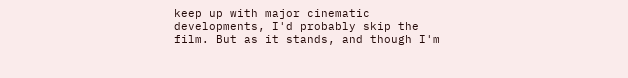keep up with major cinematic developments, I'd probably skip the film. But as it stands, and though I'm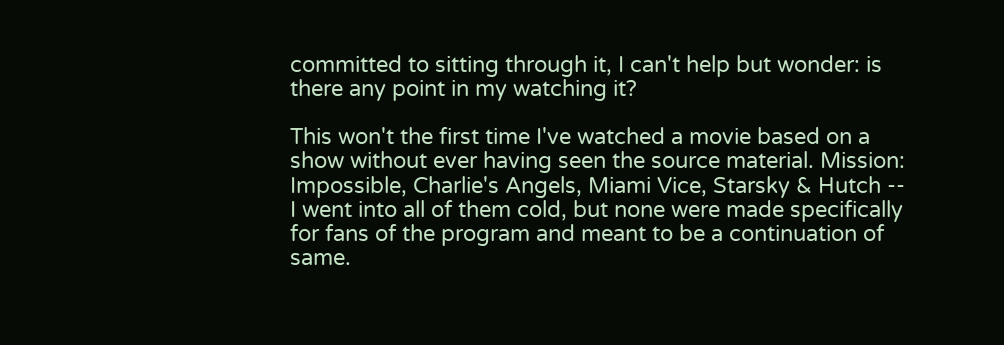committed to sitting through it, I can't help but wonder: is there any point in my watching it?

This won't the first time I've watched a movie based on a show without ever having seen the source material. Mission: Impossible, Charlie's Angels, Miami Vice, Starsky & Hutch -- I went into all of them cold, but none were made specifically for fans of the program and meant to be a continuation of same.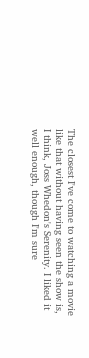The closest I've come to watching a movie like that without having seen the show is, I think, Joss Whedon's Serenity. I liked it well enough, though I'm sure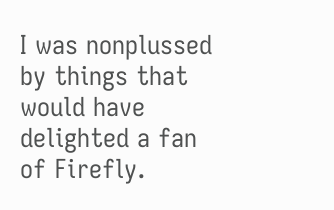I was nonplussed by things that would have delighted a fan of Firefly.